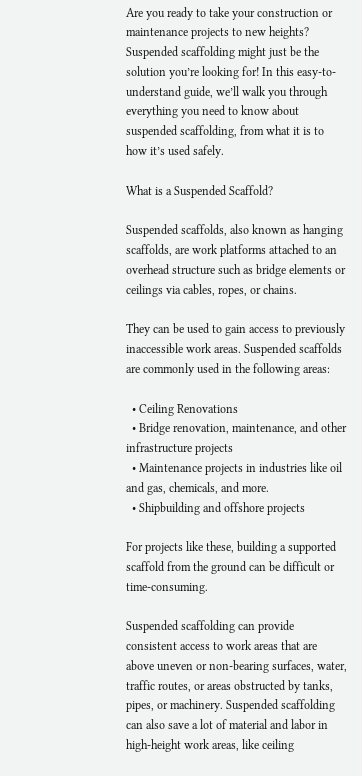Are you ready to take your construction or maintenance projects to new heights? Suspended scaffolding might just be the solution you’re looking for! In this easy-to-understand guide, we’ll walk you through everything you need to know about suspended scaffolding, from what it is to how it’s used safely.

What is a Suspended Scaffold?

Suspended scaffolds, also known as hanging scaffolds, are work platforms attached to an overhead structure such as bridge elements or ceilings via cables, ropes, or chains.

They can be used to gain access to previously inaccessible work areas. Suspended scaffolds are commonly used in the following areas:

  • Ceiling Renovations
  • Bridge renovation, maintenance, and other infrastructure projects
  • Maintenance projects in industries like oil and gas, chemicals, and more.
  • Shipbuilding and offshore projects

For projects like these, building a supported scaffold from the ground can be difficult or time-consuming.

Suspended scaffolding can provide consistent access to work areas that are above uneven or non-bearing surfaces, water, traffic routes, or areas obstructed by tanks, pipes, or machinery. Suspended scaffolding can also save a lot of material and labor in high-height work areas, like ceiling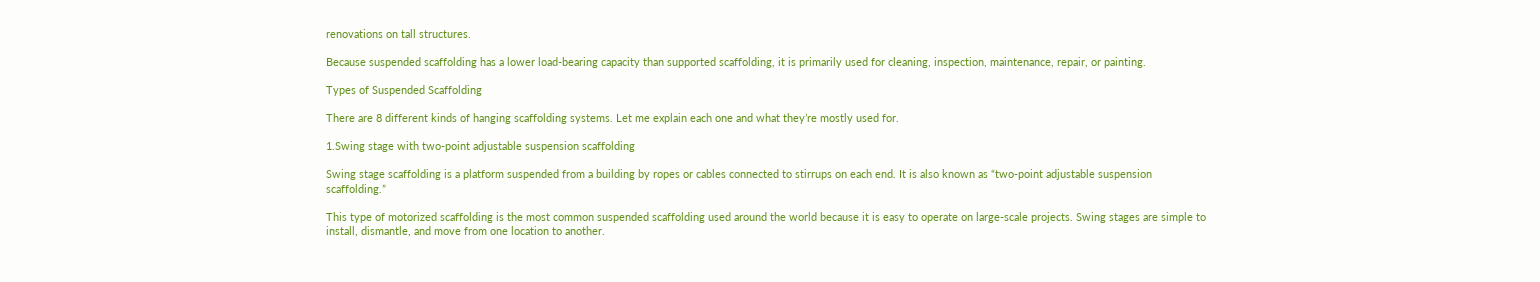renovations on tall structures.

Because suspended scaffolding has a lower load-bearing capacity than supported scaffolding, it is primarily used for cleaning, inspection, maintenance, repair, or painting.

Types of Suspended Scaffolding

There are 8 different kinds of hanging scaffolding systems. Let me explain each one and what they’re mostly used for.

1.Swing stage with two-point adjustable suspension scaffolding

Swing stage scaffolding is a platform suspended from a building by ropes or cables connected to stirrups on each end. It is also known as “two-point adjustable suspension scaffolding.”

This type of motorized scaffolding is the most common suspended scaffolding used around the world because it is easy to operate on large-scale projects. Swing stages are simple to install, dismantle, and move from one location to another.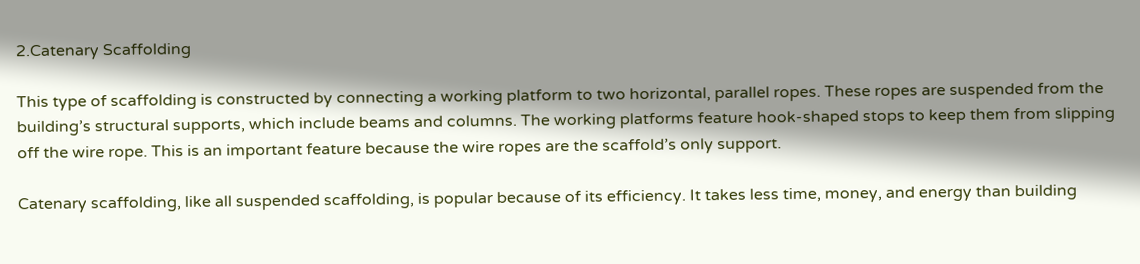2.Catenary Scaffolding

This type of scaffolding is constructed by connecting a working platform to two horizontal, parallel ropes. These ropes are suspended from the building’s structural supports, which include beams and columns. The working platforms feature hook-shaped stops to keep them from slipping off the wire rope. This is an important feature because the wire ropes are the scaffold’s only support.

Catenary scaffolding, like all suspended scaffolding, is popular because of its efficiency. It takes less time, money, and energy than building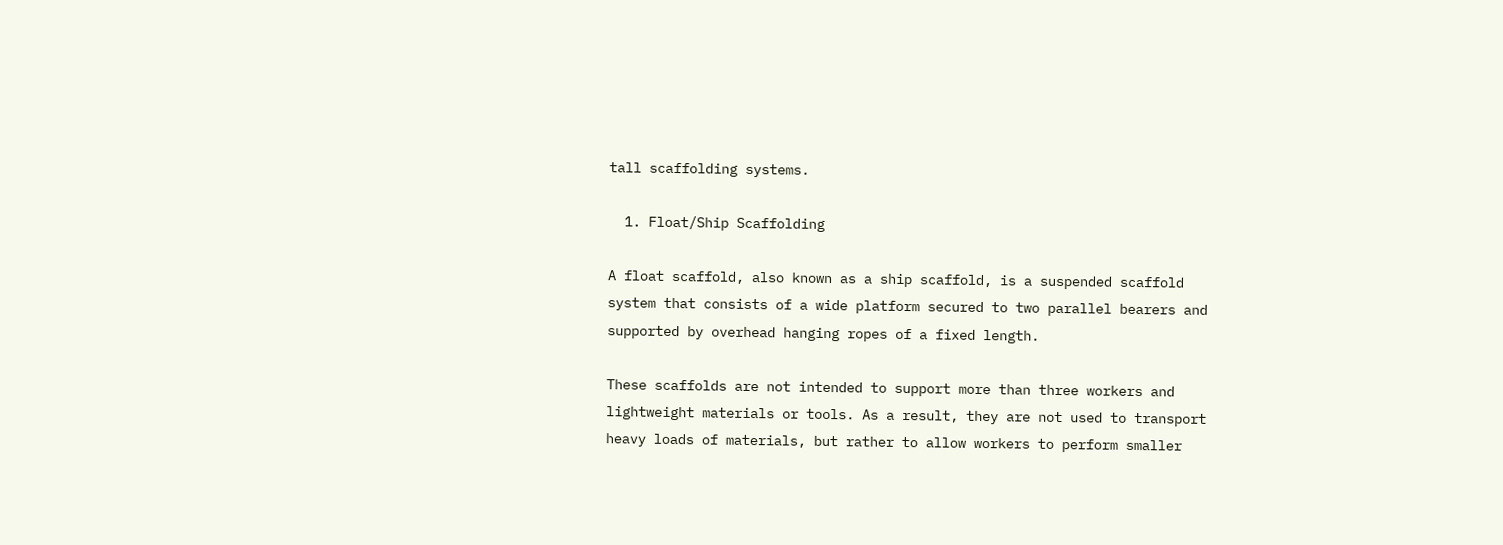tall scaffolding systems.

  1. Float/Ship Scaffolding

A float scaffold, also known as a ship scaffold, is a suspended scaffold system that consists of a wide platform secured to two parallel bearers and supported by overhead hanging ropes of a fixed length.

These scaffolds are not intended to support more than three workers and lightweight materials or tools. As a result, they are not used to transport heavy loads of materials, but rather to allow workers to perform smaller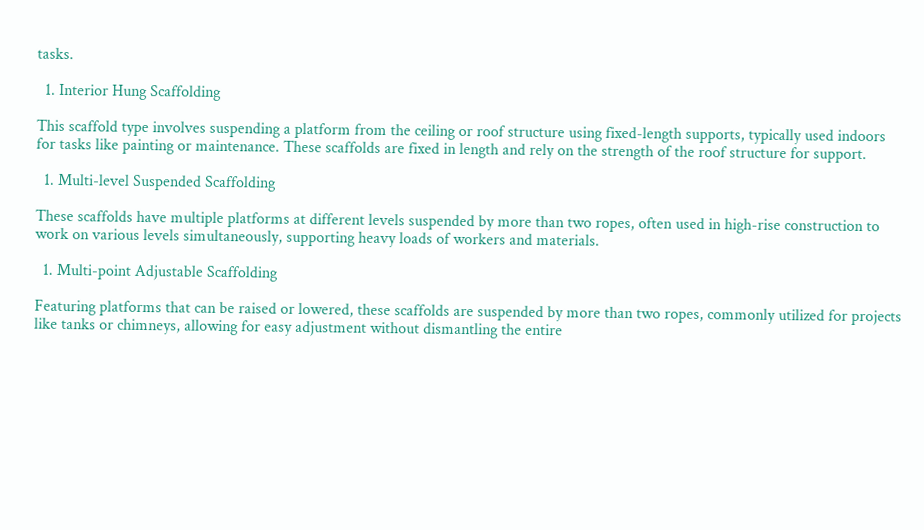tasks.

  1. Interior Hung Scaffolding

This scaffold type involves suspending a platform from the ceiling or roof structure using fixed-length supports, typically used indoors for tasks like painting or maintenance. These scaffolds are fixed in length and rely on the strength of the roof structure for support.

  1. Multi-level Suspended Scaffolding

These scaffolds have multiple platforms at different levels suspended by more than two ropes, often used in high-rise construction to work on various levels simultaneously, supporting heavy loads of workers and materials.

  1. Multi-point Adjustable Scaffolding

Featuring platforms that can be raised or lowered, these scaffolds are suspended by more than two ropes, commonly utilized for projects like tanks or chimneys, allowing for easy adjustment without dismantling the entire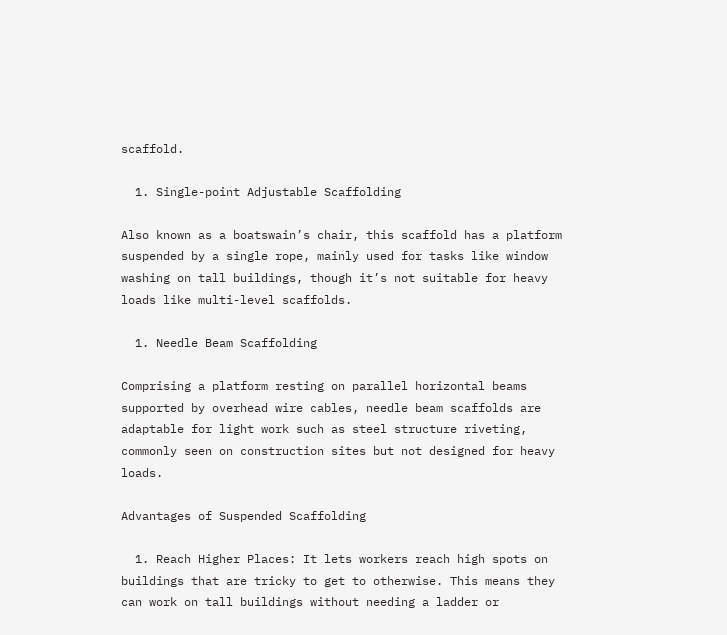scaffold.

  1. Single-point Adjustable Scaffolding

Also known as a boatswain’s chair, this scaffold has a platform suspended by a single rope, mainly used for tasks like window washing on tall buildings, though it’s not suitable for heavy loads like multi-level scaffolds.

  1. Needle Beam Scaffolding

Comprising a platform resting on parallel horizontal beams supported by overhead wire cables, needle beam scaffolds are adaptable for light work such as steel structure riveting, commonly seen on construction sites but not designed for heavy loads.

Advantages of Suspended Scaffolding

  1. Reach Higher Places: It lets workers reach high spots on buildings that are tricky to get to otherwise. This means they can work on tall buildings without needing a ladder or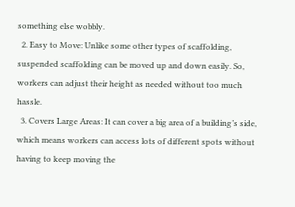something else wobbly.
  2. Easy to Move: Unlike some other types of scaffolding, suspended scaffolding can be moved up and down easily. So, workers can adjust their height as needed without too much hassle.
  3. Covers Large Areas: It can cover a big area of a building’s side, which means workers can access lots of different spots without having to keep moving the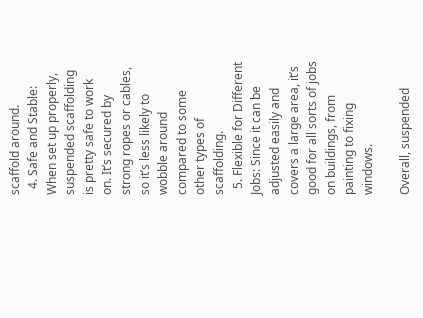scaffold around.
  4. Safe and Stable: When set up properly, suspended scaffolding is pretty safe to work on. It’s secured by strong ropes or cables, so it’s less likely to wobble around compared to some other types of scaffolding.
  5. Flexible for Different Jobs: Since it can be adjusted easily and covers a large area, it’s good for all sorts of jobs on buildings, from painting to fixing windows.

Overall, suspended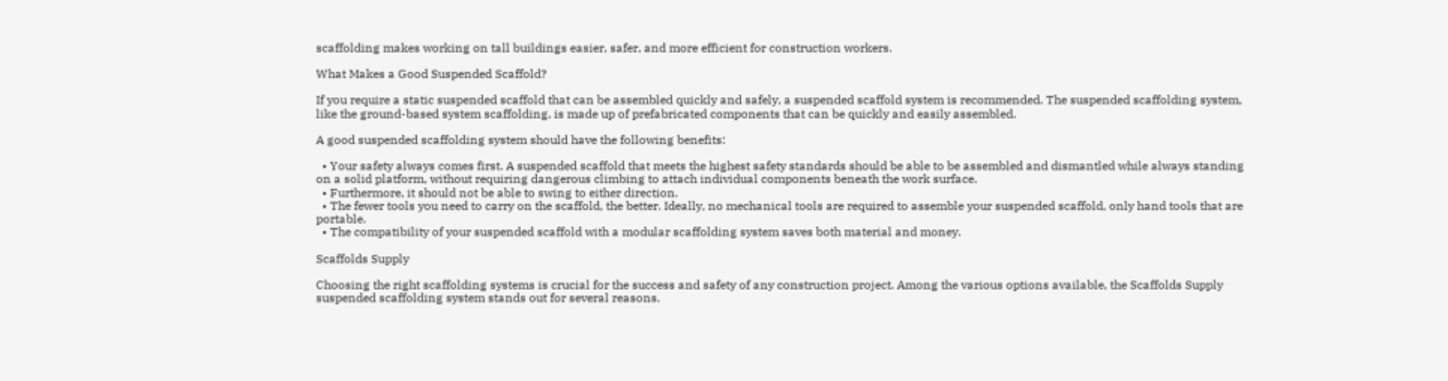scaffolding makes working on tall buildings easier, safer, and more efficient for construction workers.

What Makes a Good Suspended Scaffold?

If you require a static suspended scaffold that can be assembled quickly and safely, a suspended scaffold system is recommended. The suspended scaffolding system, like the ground-based system scaffolding, is made up of prefabricated components that can be quickly and easily assembled.

A good suspended scaffolding system should have the following benefits:

  • Your safety always comes first. A suspended scaffold that meets the highest safety standards should be able to be assembled and dismantled while always standing on a solid platform, without requiring dangerous climbing to attach individual components beneath the work surface.
  • Furthermore, it should not be able to swing to either direction.
  • The fewer tools you need to carry on the scaffold, the better. Ideally, no mechanical tools are required to assemble your suspended scaffold, only hand tools that are portable.
  • The compatibility of your suspended scaffold with a modular scaffolding system saves both material and money.

Scaffolds Supply

Choosing the right scaffolding systems is crucial for the success and safety of any construction project. Among the various options available, the Scaffolds Supply suspended scaffolding system stands out for several reasons.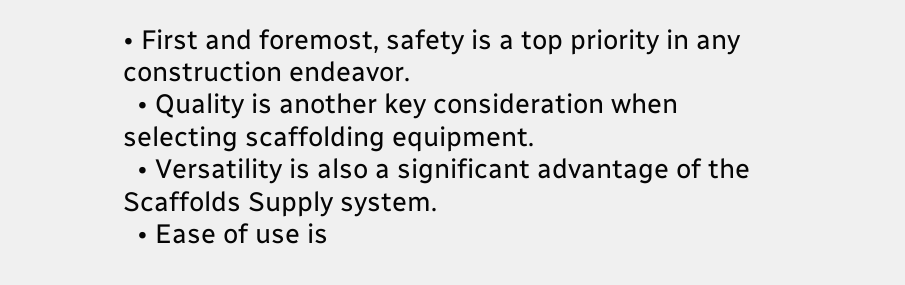• First and foremost, safety is a top priority in any construction endeavor.
  • Quality is another key consideration when selecting scaffolding equipment.
  • Versatility is also a significant advantage of the Scaffolds Supply system.
  • Ease of use is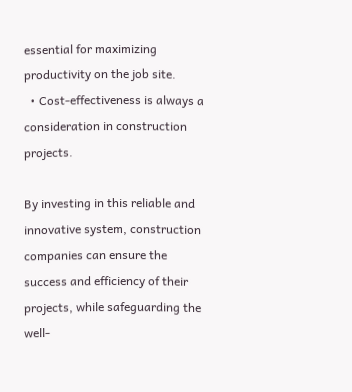essential for maximizing productivity on the job site.
  • Cost-effectiveness is always a consideration in construction projects.

By investing in this reliable and innovative system, construction companies can ensure the success and efficiency of their projects, while safeguarding the well-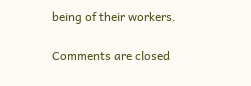being of their workers.

Comments are closed